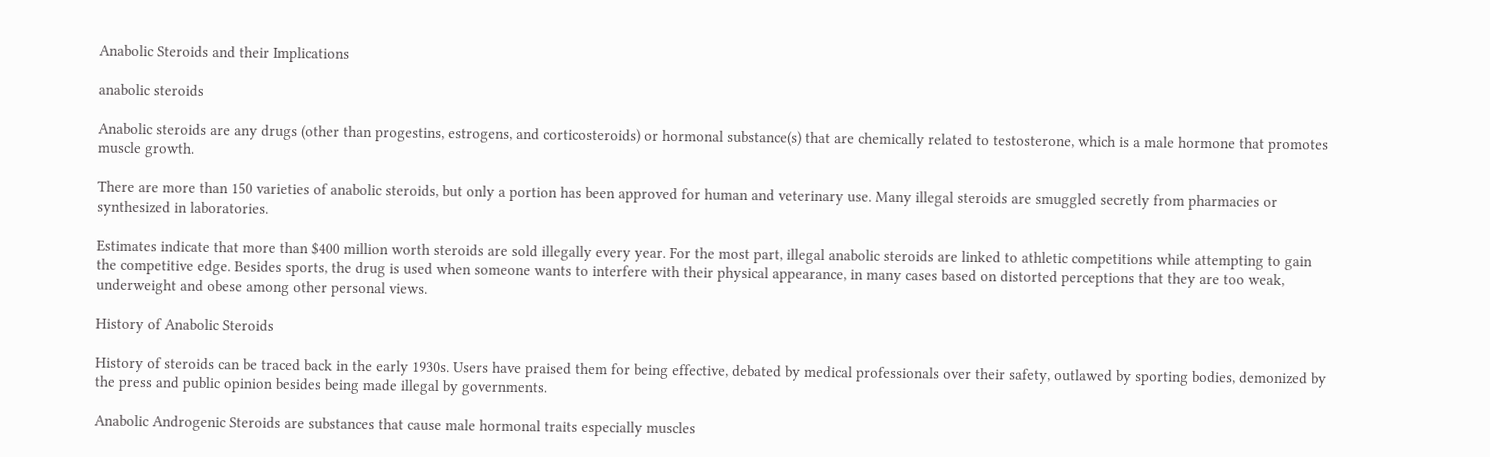Anabolic Steroids and their Implications

anabolic steroids

Anabolic steroids are any drugs (other than progestins, estrogens, and corticosteroids) or hormonal substance(s) that are chemically related to testosterone, which is a male hormone that promotes muscle growth.

There are more than 150 varieties of anabolic steroids, but only a portion has been approved for human and veterinary use. Many illegal steroids are smuggled secretly from pharmacies or synthesized in laboratories.

Estimates indicate that more than $400 million worth steroids are sold illegally every year. For the most part, illegal anabolic steroids are linked to athletic competitions while attempting to gain the competitive edge. Besides sports, the drug is used when someone wants to interfere with their physical appearance, in many cases based on distorted perceptions that they are too weak, underweight and obese among other personal views.

History of Anabolic Steroids

History of steroids can be traced back in the early 1930s. Users have praised them for being effective, debated by medical professionals over their safety, outlawed by sporting bodies, demonized by the press and public opinion besides being made illegal by governments.

Anabolic Androgenic Steroids are substances that cause male hormonal traits especially muscles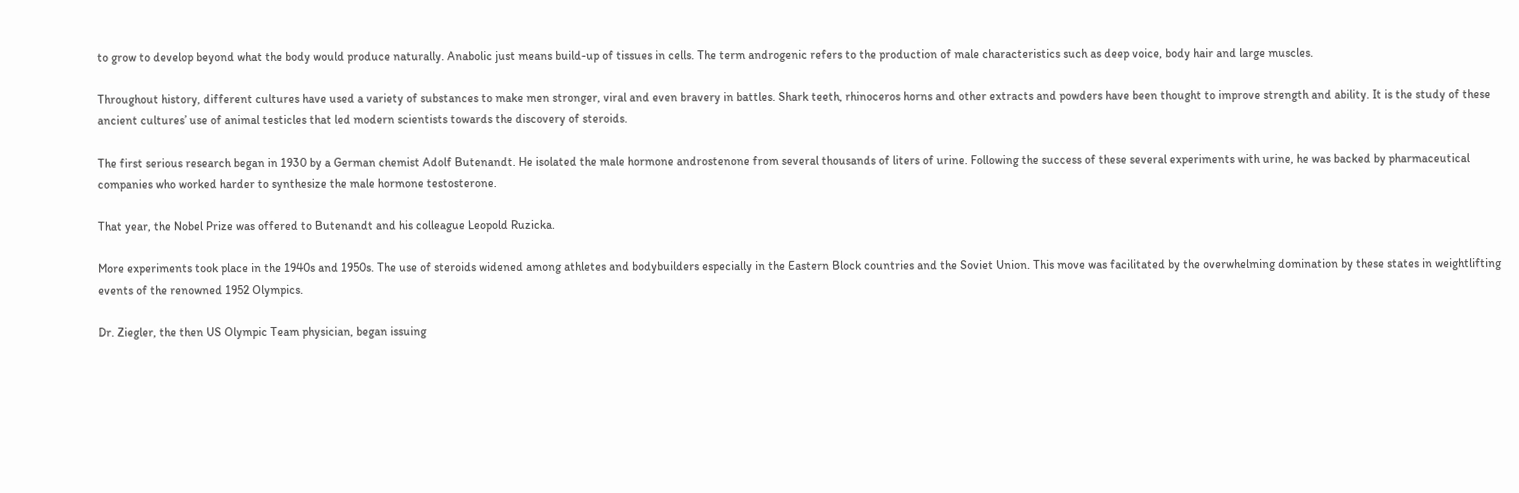to grow to develop beyond what the body would produce naturally. Anabolic just means build-up of tissues in cells. The term androgenic refers to the production of male characteristics such as deep voice, body hair and large muscles.

Throughout history, different cultures have used a variety of substances to make men stronger, viral and even bravery in battles. Shark teeth, rhinoceros horns and other extracts and powders have been thought to improve strength and ability. It is the study of these ancient cultures’ use of animal testicles that led modern scientists towards the discovery of steroids.

The first serious research began in 1930 by a German chemist Adolf Butenandt. He isolated the male hormone androstenone from several thousands of liters of urine. Following the success of these several experiments with urine, he was backed by pharmaceutical companies who worked harder to synthesize the male hormone testosterone.

That year, the Nobel Prize was offered to Butenandt and his colleague Leopold Ruzicka.

More experiments took place in the 1940s and 1950s. The use of steroids widened among athletes and bodybuilders especially in the Eastern Block countries and the Soviet Union. This move was facilitated by the overwhelming domination by these states in weightlifting events of the renowned 1952 Olympics.

Dr. Ziegler, the then US Olympic Team physician, began issuing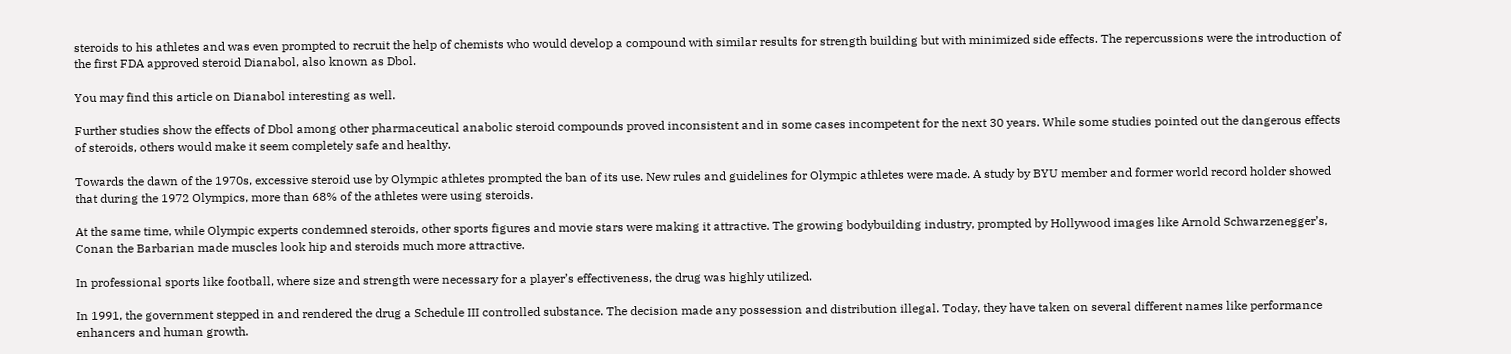steroids to his athletes and was even prompted to recruit the help of chemists who would develop a compound with similar results for strength building but with minimized side effects. The repercussions were the introduction of the first FDA approved steroid Dianabol, also known as Dbol.

You may find this article on Dianabol interesting as well.

Further studies show the effects of Dbol among other pharmaceutical anabolic steroid compounds proved inconsistent and in some cases incompetent for the next 30 years. While some studies pointed out the dangerous effects of steroids, others would make it seem completely safe and healthy.

Towards the dawn of the 1970s, excessive steroid use by Olympic athletes prompted the ban of its use. New rules and guidelines for Olympic athletes were made. A study by BYU member and former world record holder showed that during the 1972 Olympics, more than 68% of the athletes were using steroids.

At the same time, while Olympic experts condemned steroids, other sports figures and movie stars were making it attractive. The growing bodybuilding industry, prompted by Hollywood images like Arnold Schwarzenegger’s, Conan the Barbarian made muscles look hip and steroids much more attractive.

In professional sports like football, where size and strength were necessary for a player’s effectiveness, the drug was highly utilized.

In 1991, the government stepped in and rendered the drug a Schedule III controlled substance. The decision made any possession and distribution illegal. Today, they have taken on several different names like performance enhancers and human growth.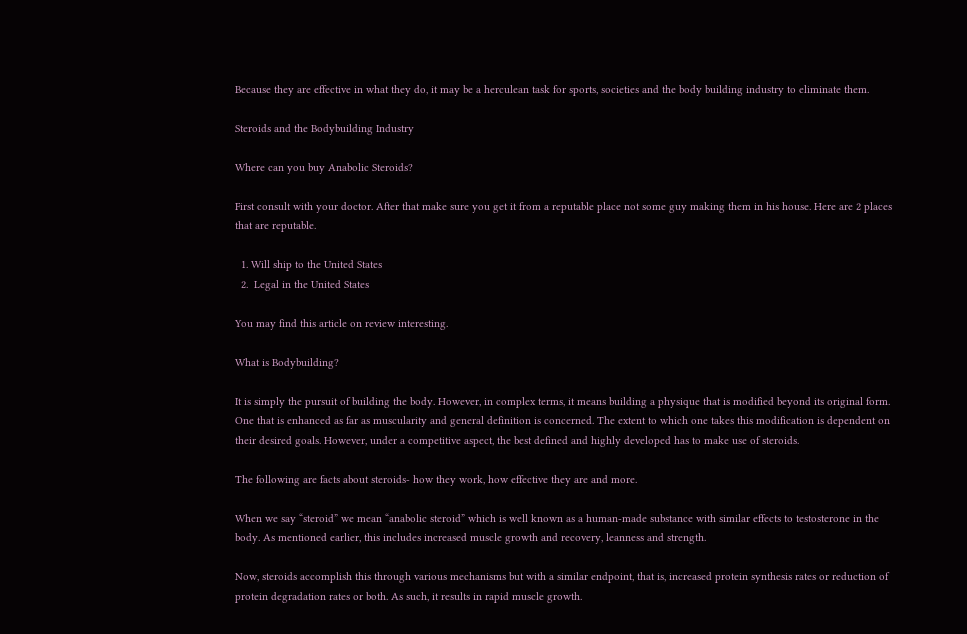Because they are effective in what they do, it may be a herculean task for sports, societies and the body building industry to eliminate them.

Steroids and the Bodybuilding Industry

Where can you buy Anabolic Steroids?

First consult with your doctor. After that make sure you get it from a reputable place not some guy making them in his house. Here are 2 places that are reputable.

  1. Will ship to the United States
  2.  Legal in the United States

You may find this article on review interesting.

What is Bodybuilding?

It is simply the pursuit of building the body. However, in complex terms, it means building a physique that is modified beyond its original form. One that is enhanced as far as muscularity and general definition is concerned. The extent to which one takes this modification is dependent on their desired goals. However, under a competitive aspect, the best defined and highly developed has to make use of steroids.

The following are facts about steroids- how they work, how effective they are and more.

When we say “steroid” we mean “anabolic steroid” which is well known as a human-made substance with similar effects to testosterone in the body. As mentioned earlier, this includes increased muscle growth and recovery, leanness and strength.

Now, steroids accomplish this through various mechanisms but with a similar endpoint, that is, increased protein synthesis rates or reduction of protein degradation rates or both. As such, it results in rapid muscle growth.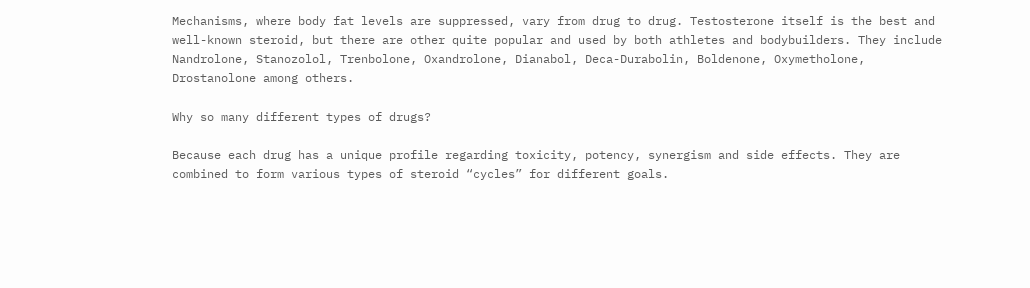Mechanisms, where body fat levels are suppressed, vary from drug to drug. Testosterone itself is the best and well-known steroid, but there are other quite popular and used by both athletes and bodybuilders. They include Nandrolone, Stanozolol, Trenbolone, Oxandrolone, Dianabol, Deca-Durabolin, Boldenone, Oxymetholone, Drostanolone among others.

Why so many different types of drugs?

Because each drug has a unique profile regarding toxicity, potency, synergism and side effects. They are combined to form various types of steroid “cycles” for different goals.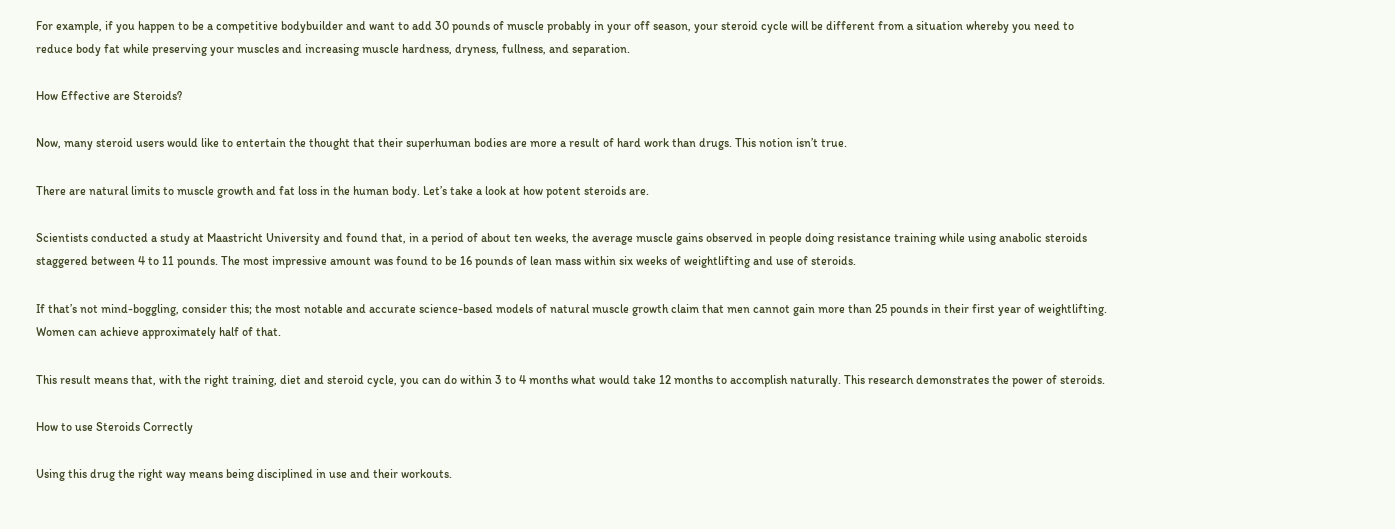For example, if you happen to be a competitive bodybuilder and want to add 30 pounds of muscle probably in your off season, your steroid cycle will be different from a situation whereby you need to reduce body fat while preserving your muscles and increasing muscle hardness, dryness, fullness, and separation.

How Effective are Steroids?

Now, many steroid users would like to entertain the thought that their superhuman bodies are more a result of hard work than drugs. This notion isn’t true.

There are natural limits to muscle growth and fat loss in the human body. Let’s take a look at how potent steroids are.

Scientists conducted a study at Maastricht University and found that, in a period of about ten weeks, the average muscle gains observed in people doing resistance training while using anabolic steroids staggered between 4 to 11 pounds. The most impressive amount was found to be 16 pounds of lean mass within six weeks of weightlifting and use of steroids.

If that’s not mind-boggling, consider this; the most notable and accurate science-based models of natural muscle growth claim that men cannot gain more than 25 pounds in their first year of weightlifting. Women can achieve approximately half of that.

This result means that, with the right training, diet and steroid cycle, you can do within 3 to 4 months what would take 12 months to accomplish naturally. This research demonstrates the power of steroids.

How to use Steroids Correctly

Using this drug the right way means being disciplined in use and their workouts.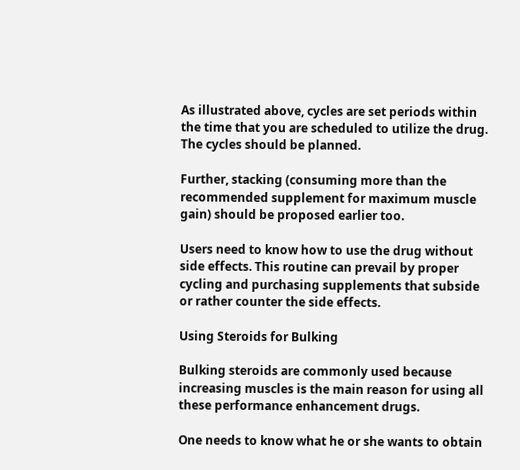As illustrated above, cycles are set periods within the time that you are scheduled to utilize the drug. The cycles should be planned.

Further, stacking (consuming more than the recommended supplement for maximum muscle gain) should be proposed earlier too.

Users need to know how to use the drug without side effects. This routine can prevail by proper cycling and purchasing supplements that subside or rather counter the side effects.

Using Steroids for Bulking

Bulking steroids are commonly used because increasing muscles is the main reason for using all these performance enhancement drugs.

One needs to know what he or she wants to obtain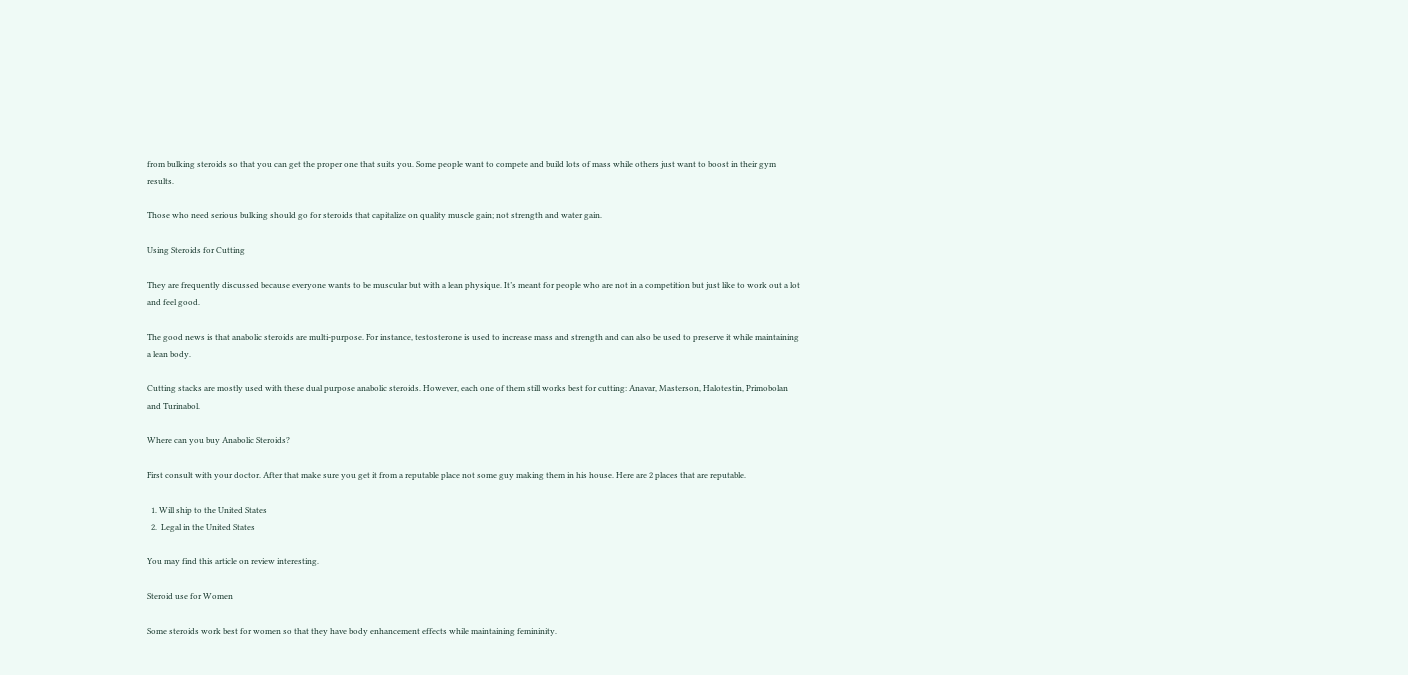from bulking steroids so that you can get the proper one that suits you. Some people want to compete and build lots of mass while others just want to boost in their gym results.

Those who need serious bulking should go for steroids that capitalize on quality muscle gain; not strength and water gain.

Using Steroids for Cutting

They are frequently discussed because everyone wants to be muscular but with a lean physique. It’s meant for people who are not in a competition but just like to work out a lot and feel good.

The good news is that anabolic steroids are multi-purpose. For instance, testosterone is used to increase mass and strength and can also be used to preserve it while maintaining a lean body.

Cutting stacks are mostly used with these dual purpose anabolic steroids. However, each one of them still works best for cutting: Anavar, Masterson, Halotestin, Primobolan and Turinabol.

Where can you buy Anabolic Steroids?

First consult with your doctor. After that make sure you get it from a reputable place not some guy making them in his house. Here are 2 places that are reputable.

  1. Will ship to the United States
  2.  Legal in the United States

You may find this article on review interesting.

Steroid use for Women

Some steroids work best for women so that they have body enhancement effects while maintaining femininity.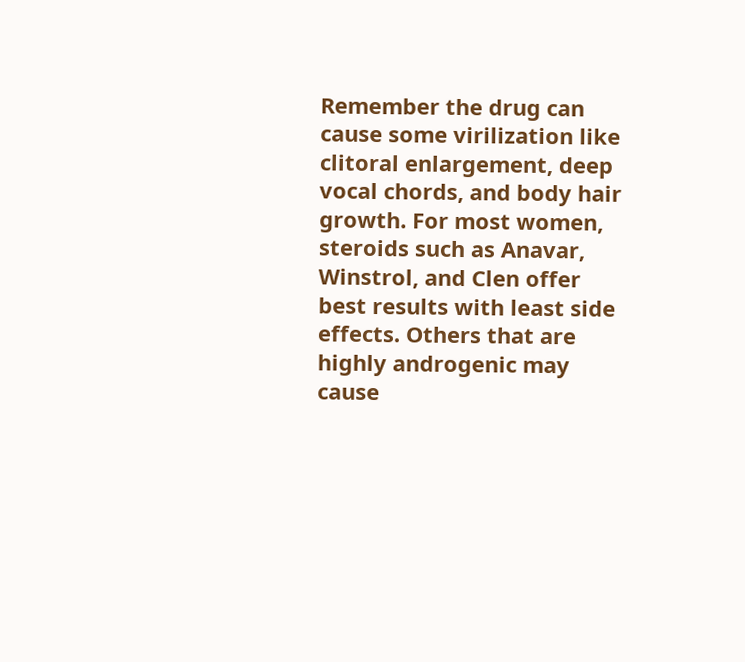Remember the drug can cause some virilization like clitoral enlargement, deep vocal chords, and body hair growth. For most women, steroids such as Anavar, Winstrol, and Clen offer best results with least side effects. Others that are highly androgenic may cause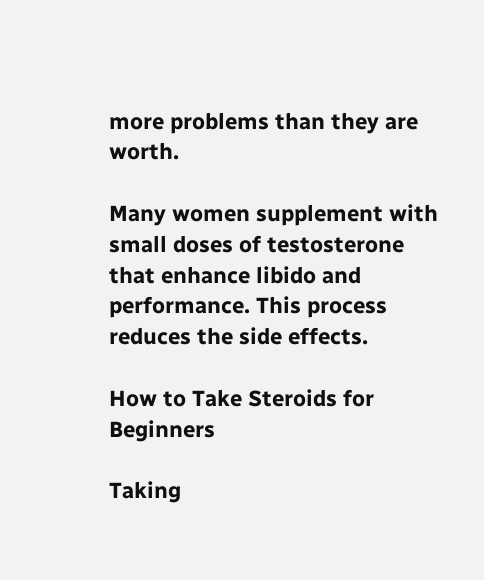more problems than they are worth.

Many women supplement with small doses of testosterone that enhance libido and performance. This process reduces the side effects.

How to Take Steroids for Beginners

Taking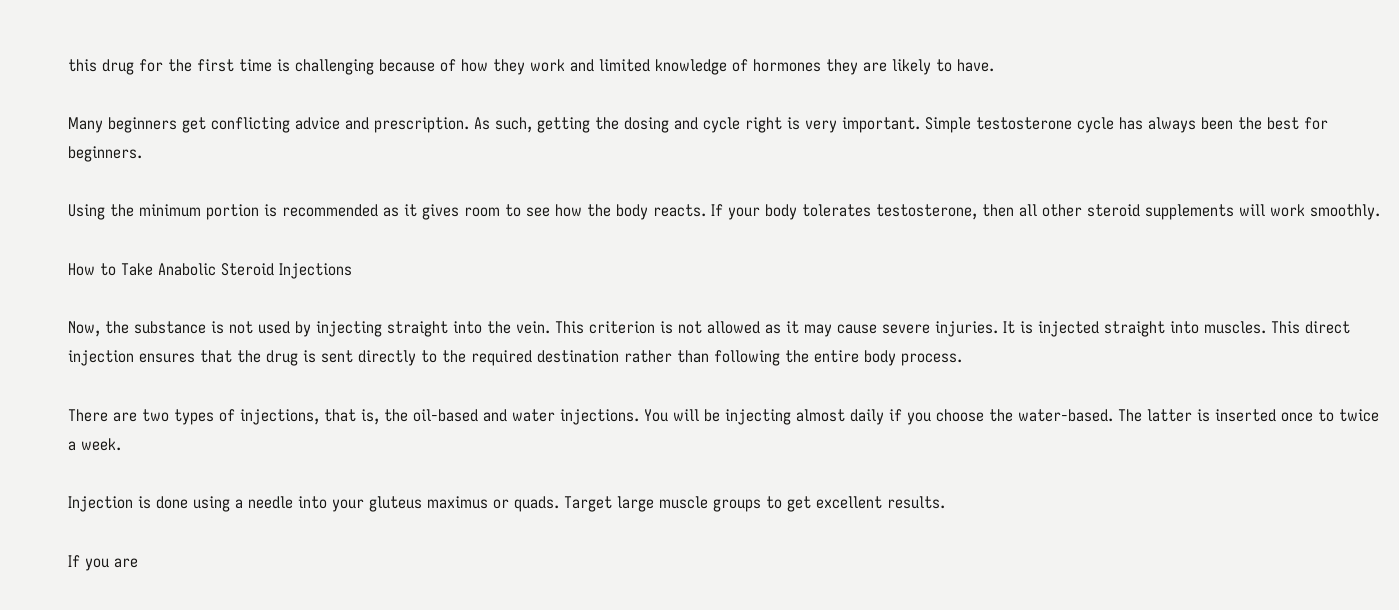this drug for the first time is challenging because of how they work and limited knowledge of hormones they are likely to have.

Many beginners get conflicting advice and prescription. As such, getting the dosing and cycle right is very important. Simple testosterone cycle has always been the best for beginners.

Using the minimum portion is recommended as it gives room to see how the body reacts. If your body tolerates testosterone, then all other steroid supplements will work smoothly.

How to Take Anabolic Steroid Injections

Now, the substance is not used by injecting straight into the vein. This criterion is not allowed as it may cause severe injuries. It is injected straight into muscles. This direct injection ensures that the drug is sent directly to the required destination rather than following the entire body process.

There are two types of injections, that is, the oil-based and water injections. You will be injecting almost daily if you choose the water-based. The latter is inserted once to twice a week.

Injection is done using a needle into your gluteus maximus or quads. Target large muscle groups to get excellent results.

If you are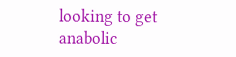looking to get anabolic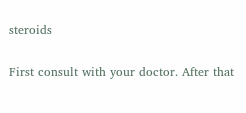steroids

First consult with your doctor. After that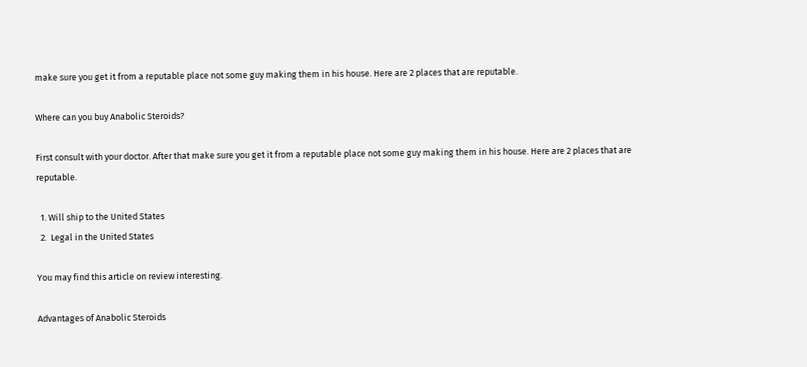make sure you get it from a reputable place not some guy making them in his house. Here are 2 places that are reputable.

Where can you buy Anabolic Steroids?

First consult with your doctor. After that make sure you get it from a reputable place not some guy making them in his house. Here are 2 places that are reputable.

  1. Will ship to the United States
  2.  Legal in the United States

You may find this article on review interesting.

Advantages of Anabolic Steroids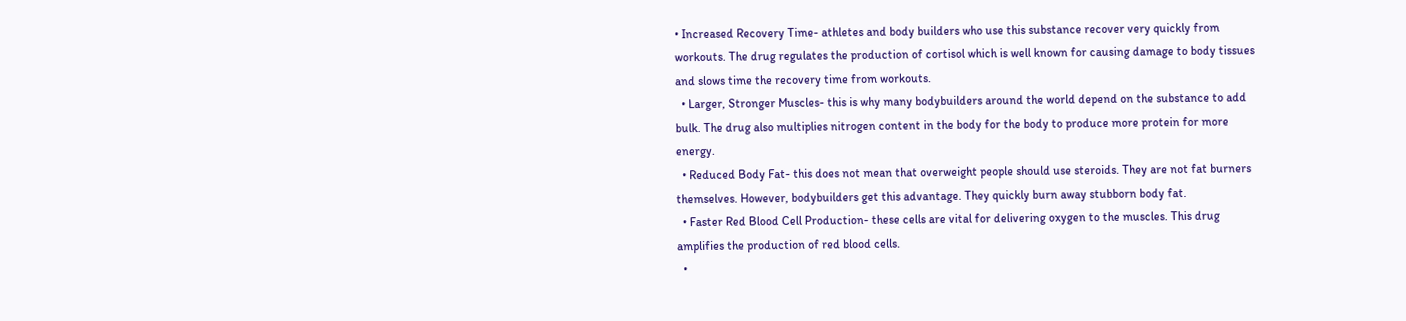• Increased Recovery Time- athletes and body builders who use this substance recover very quickly from workouts. The drug regulates the production of cortisol which is well known for causing damage to body tissues and slows time the recovery time from workouts.
  • Larger, Stronger Muscles- this is why many bodybuilders around the world depend on the substance to add bulk. The drug also multiplies nitrogen content in the body for the body to produce more protein for more energy.
  • Reduced Body Fat- this does not mean that overweight people should use steroids. They are not fat burners themselves. However, bodybuilders get this advantage. They quickly burn away stubborn body fat.
  • Faster Red Blood Cell Production- these cells are vital for delivering oxygen to the muscles. This drug amplifies the production of red blood cells.
  •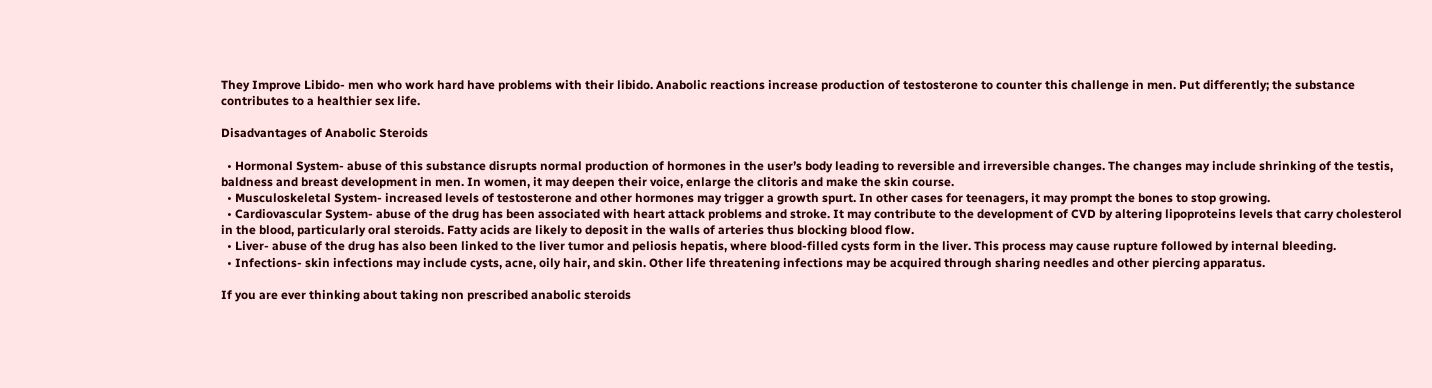They Improve Libido- men who work hard have problems with their libido. Anabolic reactions increase production of testosterone to counter this challenge in men. Put differently; the substance contributes to a healthier sex life.

Disadvantages of Anabolic Steroids

  • Hormonal System- abuse of this substance disrupts normal production of hormones in the user’s body leading to reversible and irreversible changes. The changes may include shrinking of the testis, baldness and breast development in men. In women, it may deepen their voice, enlarge the clitoris and make the skin course.
  • Musculoskeletal System- increased levels of testosterone and other hormones may trigger a growth spurt. In other cases for teenagers, it may prompt the bones to stop growing.
  • Cardiovascular System- abuse of the drug has been associated with heart attack problems and stroke. It may contribute to the development of CVD by altering lipoproteins levels that carry cholesterol in the blood, particularly oral steroids. Fatty acids are likely to deposit in the walls of arteries thus blocking blood flow.
  • Liver- abuse of the drug has also been linked to the liver tumor and peliosis hepatis, where blood-filled cysts form in the liver. This process may cause rupture followed by internal bleeding.
  • Infections- skin infections may include cysts, acne, oily hair, and skin. Other life threatening infections may be acquired through sharing needles and other piercing apparatus.

If you are ever thinking about taking non prescribed anabolic steroids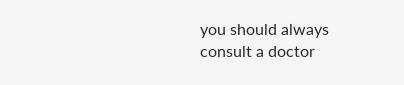you should always consult a doctor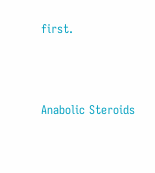first.



Anabolic Steroids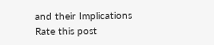and their Implications
Rate this post